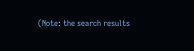(Note: the search results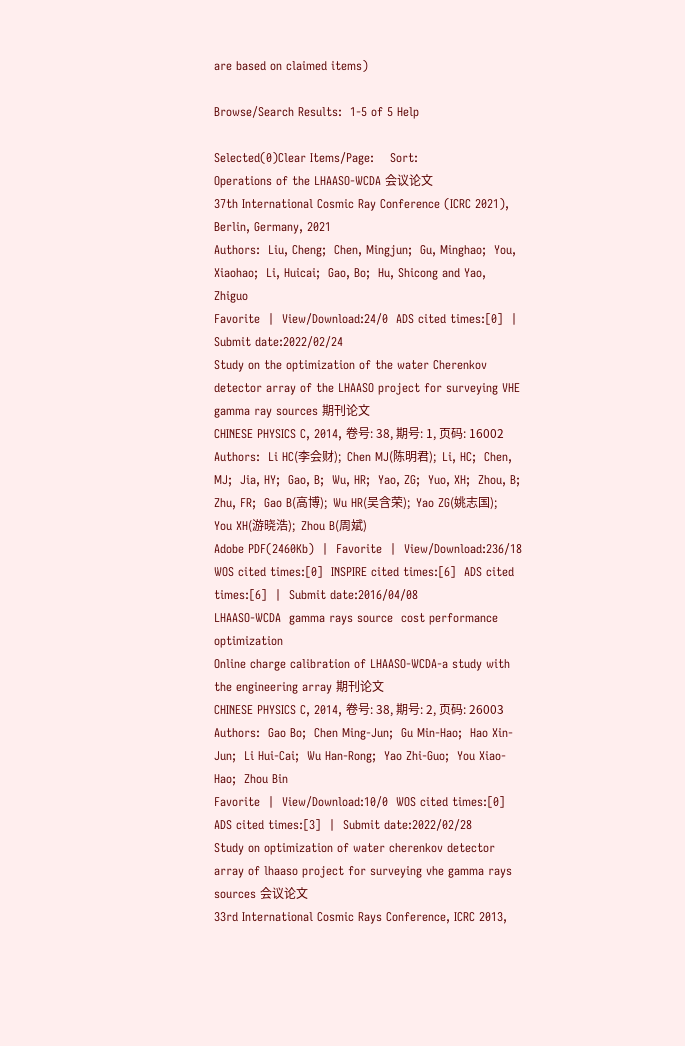are based on claimed items)

Browse/Search Results:  1-5 of 5 Help

Selected(0)Clear Items/Page:    Sort:
Operations of the LHAASO-WCDA 会议论文
37th International Cosmic Ray Conference (ICRC 2021), Berlin, Germany, 2021
Authors:  Liu, Cheng;  Chen, Mingjun;  Gu, Minghao;  You, Xiaohao;  Li, Huicai;  Gao, Bo;  Hu, Shicong and Yao, Zhiguo
Favorite  |  View/Download:24/0  ADS cited times:[0]  |  Submit date:2022/02/24
Study on the optimization of the water Cherenkov detector array of the LHAASO project for surveying VHE gamma ray sources 期刊论文
CHINESE PHYSICS C, 2014, 卷号: 38, 期号: 1, 页码: 16002
Authors:  Li HC(李会财);  Chen MJ(陈明君);  Li, HC;  Chen, MJ;  Jia, HY;  Gao, B;  Wu, HR;  Yao, ZG;  Yuo, XH;  Zhou, B;  Zhu, FR;  Gao B(高博);  Wu HR(吴含荣);  Yao ZG(姚志国);  You XH(游晓浩);  Zhou B(周斌)
Adobe PDF(2460Kb)  |  Favorite  |  View/Download:236/18  WOS cited times:[0]  INSPIRE cited times:[6]  ADS cited times:[6]  |  Submit date:2016/04/08
LHAASO-WCDA  gamma rays source  cost performance  optimization
Online charge calibration of LHAASO-WCDA-a study with the engineering array 期刊论文
CHINESE PHYSICS C, 2014, 卷号: 38, 期号: 2, 页码: 26003
Authors:  Gao Bo;  Chen Ming-Jun;  Gu Min-Hao;  Hao Xin-Jun;  Li Hui-Cai;  Wu Han-Rong;  Yao Zhi-Guo;  You Xiao-Hao;  Zhou Bin
Favorite  |  View/Download:10/0  WOS cited times:[0]  ADS cited times:[3]  |  Submit date:2022/02/28
Study on optimization of water cherenkov detector array of lhaaso project for surveying vhe gamma rays sources 会议论文
33rd International Cosmic Rays Conference, ICRC 2013,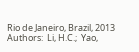Rio de Janeiro, Brazil, 2013
Authors:  Li, H.C.;  Yao,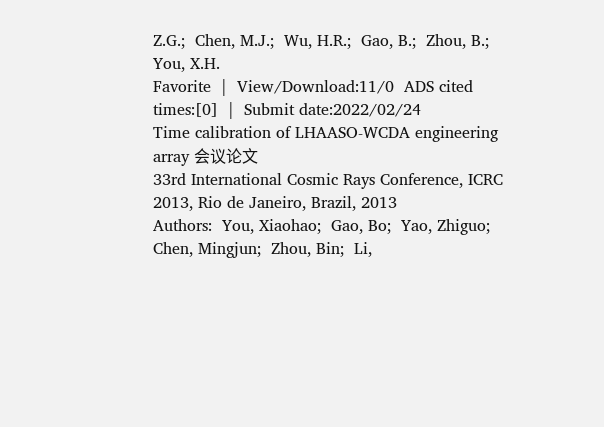Z.G.;  Chen, M.J.;  Wu, H.R.;  Gao, B.;  Zhou, B.;  You, X.H.
Favorite  |  View/Download:11/0  ADS cited times:[0]  |  Submit date:2022/02/24
Time calibration of LHAASO-WCDA engineering array 会议论文
33rd International Cosmic Rays Conference, ICRC 2013, Rio de Janeiro, Brazil, 2013
Authors:  You, Xiaohao;  Gao, Bo;  Yao, Zhiguo;  Chen, Mingjun;  Zhou, Bin;  Li,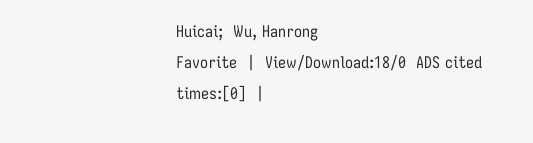Huicai;  Wu, Hanrong
Favorite  |  View/Download:18/0  ADS cited times:[0]  |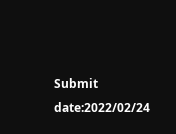Submit date:2022/02/24